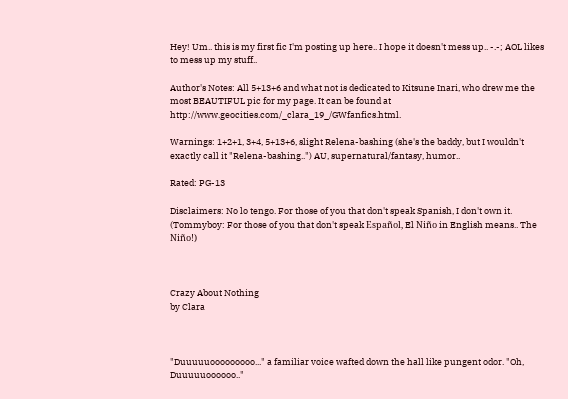Hey! Um.. this is my first fic I'm posting up here.. I hope it doesn't mess up.. -.-; AOL likes to mess up my stuff..

Author's Notes: All 5+13+6 and what not is dedicated to Kitsune Inari, who drew me the most BEAUTIFUL pic for my page. It can be found at http://www.geocities.com/_clara_19_/GWfanfics.html.

Warnings: 1+2+1, 3+4, 5+13+6, slight Relena-bashing (she's the baddy, but I wouldn't exactly call it "Relena-bashing..") AU, supernatural/fantasy, humor..

Rated: PG-13

Disclaimers: No lo tengo. For those of you that don't speak Spanish, I don't own it.
(Tommyboy: For those of you that don't speak Español, El Niño in English means.. The Niño!)



Crazy About Nothing
by Clara



"Duuuuuooooooooo..." a familiar voice wafted down the hall like pungent odor. "Oh, Duuuuuoooooo.."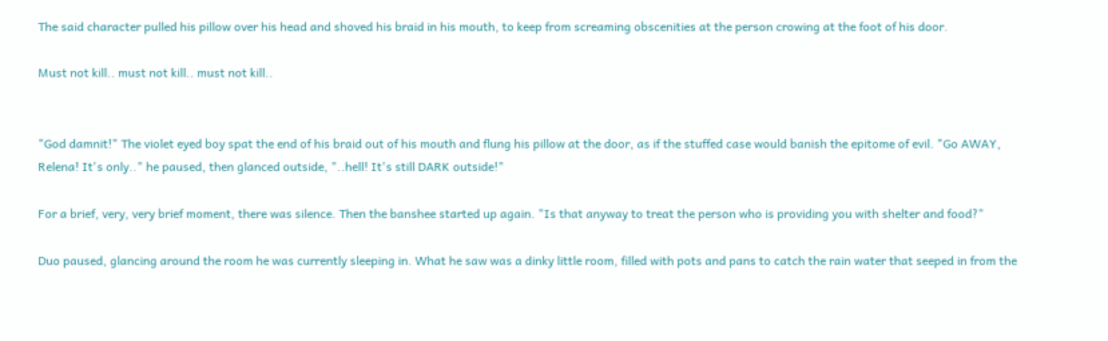The said character pulled his pillow over his head and shoved his braid in his mouth, to keep from screaming obscenities at the person crowing at the foot of his door.

Must not kill.. must not kill.. must not kill..


"God damnit!" The violet eyed boy spat the end of his braid out of his mouth and flung his pillow at the door, as if the stuffed case would banish the epitome of evil. "Go AWAY, Relena! It's only.." he paused, then glanced outside, "..hell! It's still DARK outside!"

For a brief, very, very brief moment, there was silence. Then the banshee started up again. "Is that anyway to treat the person who is providing you with shelter and food?"

Duo paused, glancing around the room he was currently sleeping in. What he saw was a dinky little room, filled with pots and pans to catch the rain water that seeped in from the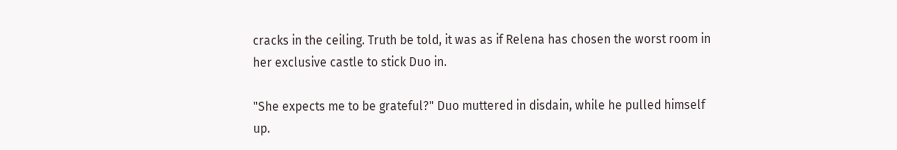cracks in the ceiling. Truth be told, it was as if Relena has chosen the worst room in her exclusive castle to stick Duo in.

"She expects me to be grateful?" Duo muttered in disdain, while he pulled himself up.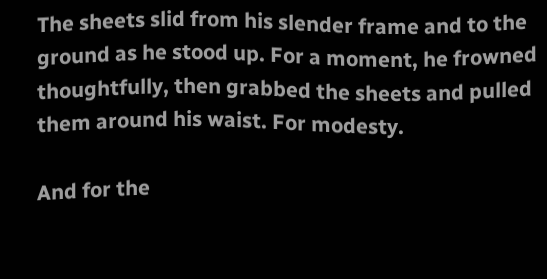The sheets slid from his slender frame and to the ground as he stood up. For a moment, he frowned thoughtfully, then grabbed the sheets and pulled them around his waist. For modesty.

And for the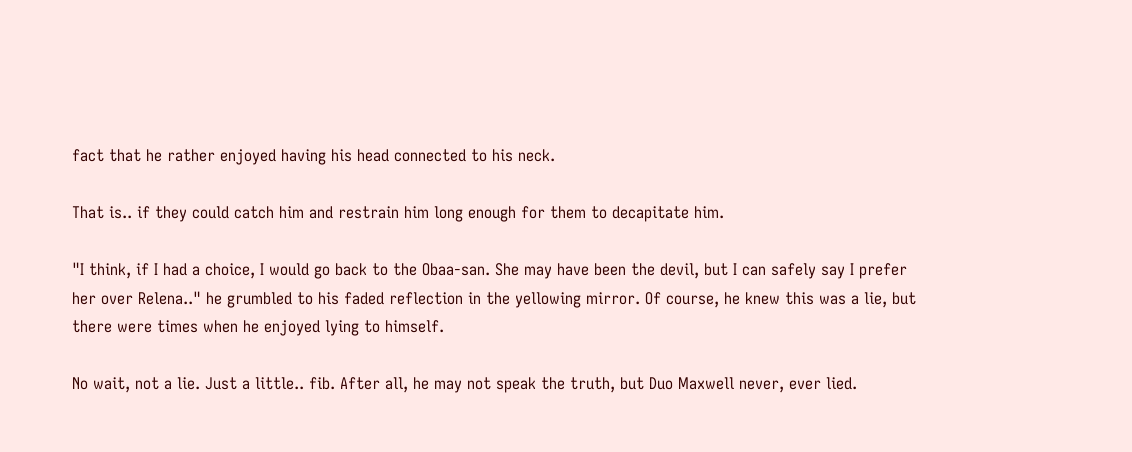fact that he rather enjoyed having his head connected to his neck.

That is.. if they could catch him and restrain him long enough for them to decapitate him.

"I think, if I had a choice, I would go back to the Obaa-san. She may have been the devil, but I can safely say I prefer her over Relena.." he grumbled to his faded reflection in the yellowing mirror. Of course, he knew this was a lie, but there were times when he enjoyed lying to himself.

No wait, not a lie. Just a little.. fib. After all, he may not speak the truth, but Duo Maxwell never, ever lied.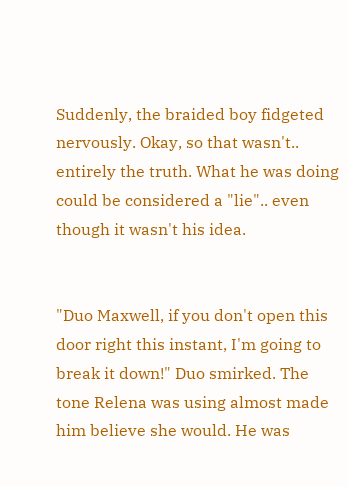Suddenly, the braided boy fidgeted nervously. Okay, so that wasn't.. entirely the truth. What he was doing could be considered a "lie".. even though it wasn't his idea.


"Duo Maxwell, if you don't open this door right this instant, I'm going to break it down!" Duo smirked. The tone Relena was using almost made him believe she would. He was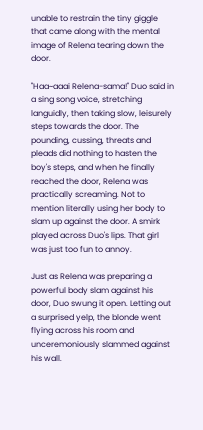unable to restrain the tiny giggle that came along with the mental image of Relena tearing down the door.

"Haa~aaai Relena-sama!" Duo said in a sing song voice, stretching languidly, then taking slow, leisurely steps towards the door. The pounding, cussing, threats and pleads did nothing to hasten the boy's steps, and when he finally reached the door, Relena was practically screaming. Not to mention literally using her body to slam up against the door. A smirk played across Duo's lips. That girl was just too fun to annoy.

Just as Relena was preparing a powerful body slam against his door, Duo swung it open. Letting out a surprised yelp, the blonde went flying across his room and unceremoniously slammed against his wall.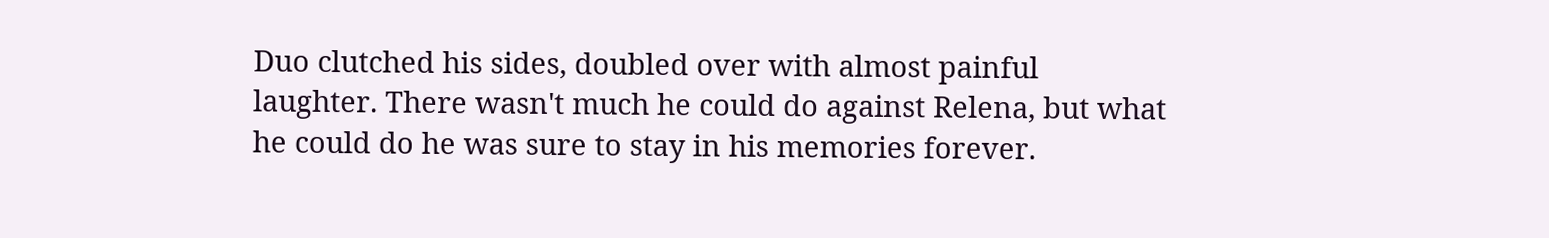Duo clutched his sides, doubled over with almost painful laughter. There wasn't much he could do against Relena, but what he could do he was sure to stay in his memories forever.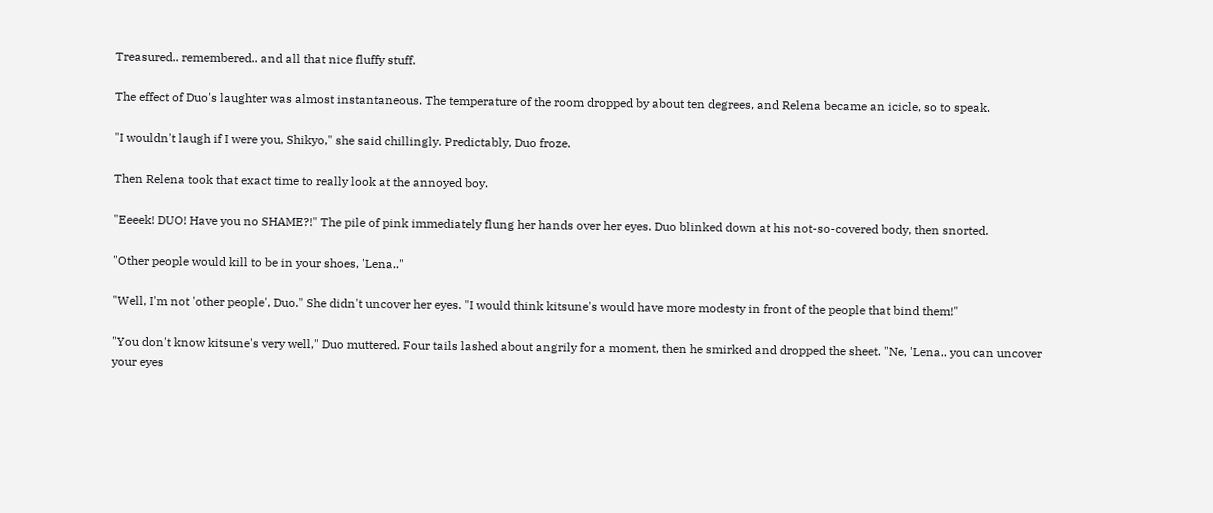Treasured.. remembered.. and all that nice fluffy stuff.

The effect of Duo's laughter was almost instantaneous. The temperature of the room dropped by about ten degrees, and Relena became an icicle, so to speak.

"I wouldn't laugh if I were you, Shikyo," she said chillingly. Predictably, Duo froze.

Then Relena took that exact time to really look at the annoyed boy.

"Eeeek! DUO! Have you no SHAME?!" The pile of pink immediately flung her hands over her eyes. Duo blinked down at his not-so-covered body, then snorted.

"Other people would kill to be in your shoes, 'Lena.."

"Well, I'm not 'other people', Duo." She didn't uncover her eyes. "I would think kitsune's would have more modesty in front of the people that bind them!"

"You don't know kitsune's very well," Duo muttered. Four tails lashed about angrily for a moment, then he smirked and dropped the sheet. "Ne, 'Lena.. you can uncover your eyes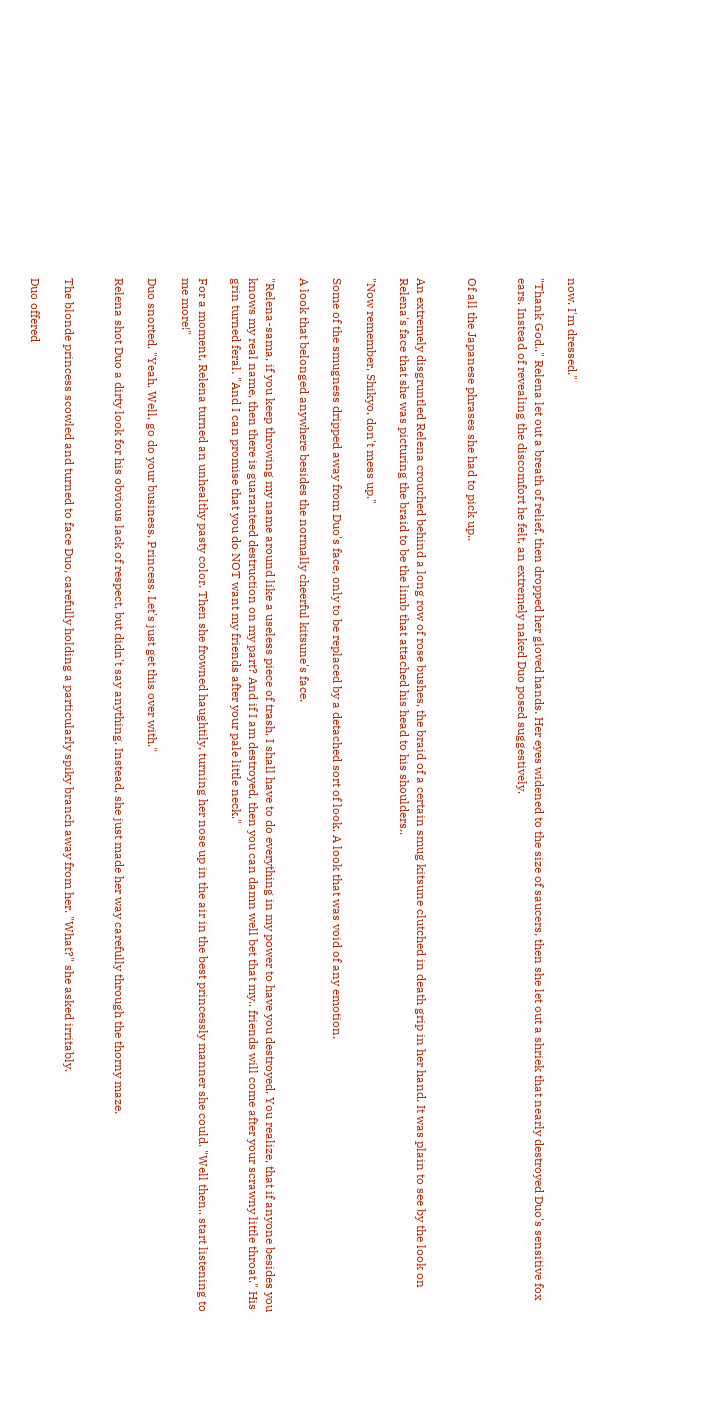now. I'm dressed."

"Thank God.." Relena let out a breath of relief, then dropped her gloved hands. Her eyes widened to the size of saucers, then she let out a shriek that nearly destroyed Duo's sensitive fox ears. Instead of revealing the discomfort he felt, an extremely naked Duo posed suggestively.


Of all the Japanese phrases she had to pick up..


An extremely disgruntled Relena crouched behind a long row of rose bushes, the braid of a certain smug kitsune clutched in death grip in her hand. It was plain to see by the look on Relena's face that she was picturing the braid to be the limb that attached his head to his shoulders..

"Now remember, Shikyo, don't mess up."

Some of the smugness dripped away from Duo's face, only to be replaced by a detached sort of look. A look that was void of any emotion.

A look that belonged anywhere besides the normally cheerful kitsune's face.

"Relena-sama, if you keep throwing my name around like a useless piece of trash, I shall have to do everything in my power to have you destroyed. You realize, that if anyone besides you knows my real name, then there is guaranteed destruction on my part? And if I am destroyed, then you can damn well bet that my.. friends will come after your scrawny little throat." His grin turned feral. "And I can promise that you do NOT want my friends after your pale little neck."

For a moment, Relena turned an unhealthy pasty color. Then she frowned haughtily, turning her nose up in the air in the best princessly manner she could. "Well then.. start listening to me more!"

Duo snorted. "Yeah. Well, go do your business, Princess. Let's just get this over with."

Relena shot Duo a dirty look for his obvious lack of respect, but didn't say anything. Instead, she just made her way carefully through the thorny maze.


The blonde princess scowled and turned to face Duo, carefully holding a particularly spiky branch away from her. "What?" she asked irritably.

Duo offered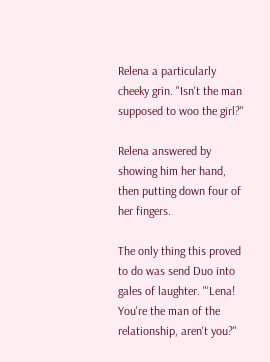Relena a particularly cheeky grin. "Isn't the man supposed to woo the girl?"

Relena answered by showing him her hand, then putting down four of her fingers.

The only thing this proved to do was send Duo into gales of laughter. "'Lena! You're the man of the relationship, aren't you?"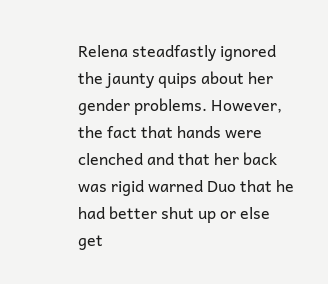Relena steadfastly ignored the jaunty quips about her gender problems. However, the fact that hands were clenched and that her back was rigid warned Duo that he had better shut up or else get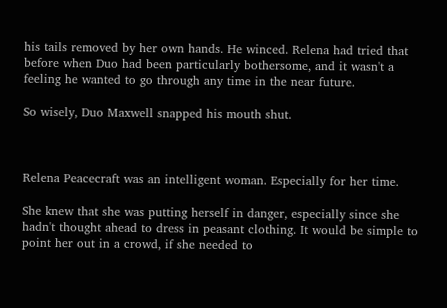his tails removed by her own hands. He winced. Relena had tried that before when Duo had been particularly bothersome, and it wasn't a feeling he wanted to go through any time in the near future.

So wisely, Duo Maxwell snapped his mouth shut.



Relena Peacecraft was an intelligent woman. Especially for her time.

She knew that she was putting herself in danger, especially since she hadn't thought ahead to dress in peasant clothing. It would be simple to point her out in a crowd, if she needed to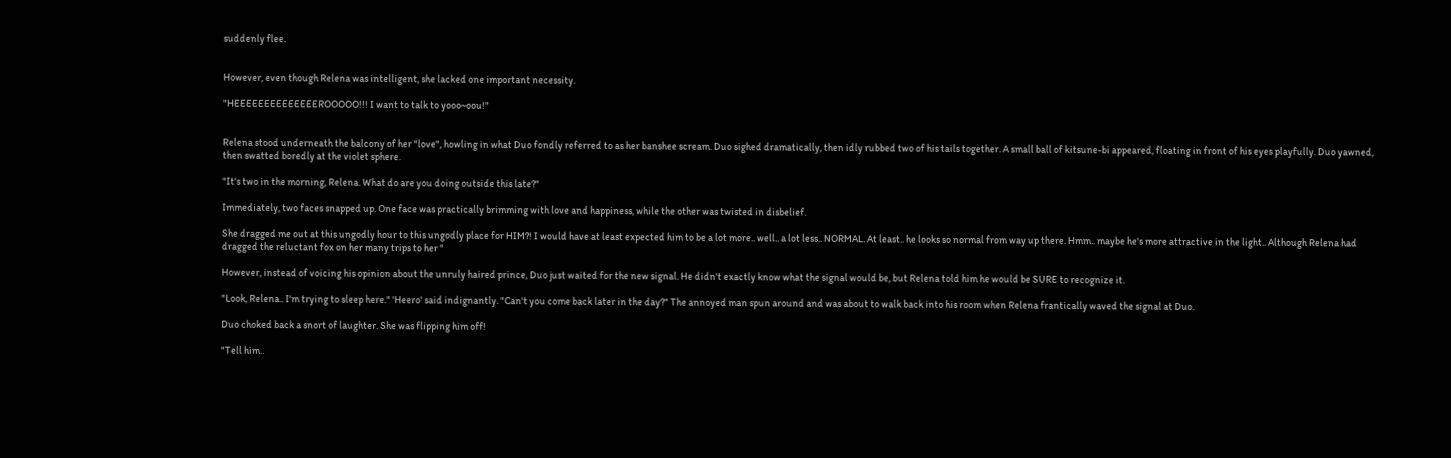suddenly flee.


However, even though Relena was intelligent, she lacked one important necessity.

"HEEEEEEEEEEEEEEROOOOO!!! I want to talk to yooo~oou!"


Relena stood underneath the balcony of her "love", howling in what Duo fondly referred to as her banshee scream. Duo sighed dramatically, then idly rubbed two of his tails together. A small ball of kitsune-bi appeared, floating in front of his eyes playfully. Duo yawned, then swatted boredly at the violet sphere.

"It's two in the morning, Relena. What do are you doing outside this late?"

Immediately, two faces snapped up. One face was practically brimming with love and happiness, while the other was twisted in disbelief.

She dragged me out at this ungodly hour to this ungodly place for HIM?! I would have at least expected him to be a lot more.. well.. a lot less.. NORMAL. At least.. he looks so normal from way up there. Hmm.. maybe he's more attractive in the light.. Although Relena had dragged the reluctant fox on her many trips to her "

However, instead of voicing his opinion about the unruly haired prince, Duo just waited for the new signal. He didn't exactly know what the signal would be, but Relena told him he would be SURE to recognize it.

"Look, Relena.. I'm trying to sleep here." 'Heero' said indignantly. "Can't you come back later in the day?" The annoyed man spun around and was about to walk back into his room when Relena frantically waved the signal at Duo.

Duo choked back a snort of laughter. She was flipping him off!

"Tell him..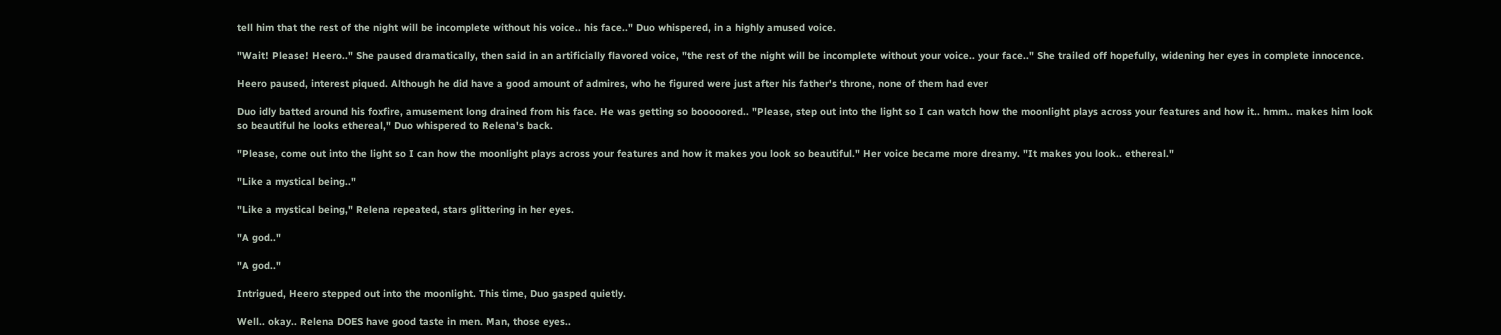tell him that the rest of the night will be incomplete without his voice.. his face.." Duo whispered, in a highly amused voice.

"Wait! Please! Heero.." She paused dramatically, then said in an artificially flavored voice, "the rest of the night will be incomplete without your voice.. your face.." She trailed off hopefully, widening her eyes in complete innocence.

Heero paused, interest piqued. Although he did have a good amount of admires, who he figured were just after his father's throne, none of them had ever

Duo idly batted around his foxfire, amusement long drained from his face. He was getting so booooored.. "Please, step out into the light so I can watch how the moonlight plays across your features and how it.. hmm.. makes him look so beautiful he looks ethereal," Duo whispered to Relena's back.

"Please, come out into the light so I can how the moonlight plays across your features and how it makes you look so beautiful." Her voice became more dreamy. "It makes you look.. ethereal."

"Like a mystical being.."

"Like a mystical being," Relena repeated, stars glittering in her eyes.

"A god.."

"A god.."

Intrigued, Heero stepped out into the moonlight. This time, Duo gasped quietly.

Well.. okay.. Relena DOES have good taste in men. Man, those eyes..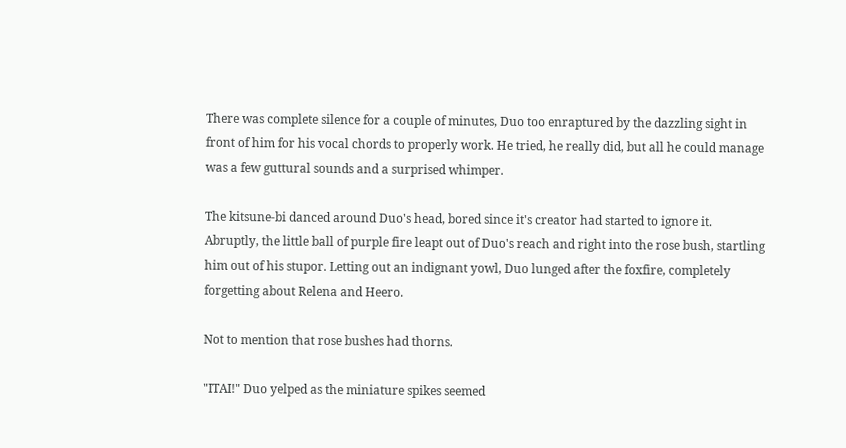There was complete silence for a couple of minutes, Duo too enraptured by the dazzling sight in front of him for his vocal chords to properly work. He tried, he really did, but all he could manage was a few guttural sounds and a surprised whimper.

The kitsune-bi danced around Duo's head, bored since it's creator had started to ignore it. Abruptly, the little ball of purple fire leapt out of Duo's reach and right into the rose bush, startling him out of his stupor. Letting out an indignant yowl, Duo lunged after the foxfire, completely forgetting about Relena and Heero.

Not to mention that rose bushes had thorns.

"ITAI!" Duo yelped as the miniature spikes seemed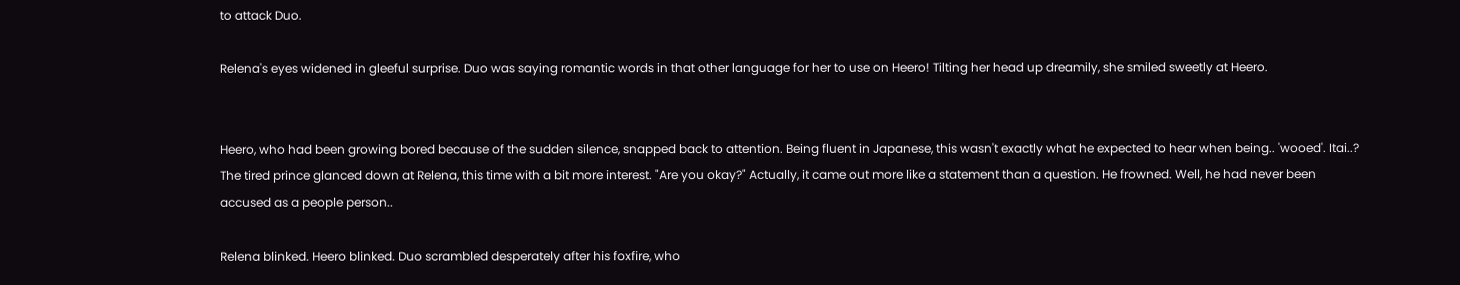to attack Duo.

Relena's eyes widened in gleeful surprise. Duo was saying romantic words in that other language for her to use on Heero! Tilting her head up dreamily, she smiled sweetly at Heero.


Heero, who had been growing bored because of the sudden silence, snapped back to attention. Being fluent in Japanese, this wasn't exactly what he expected to hear when being.. 'wooed'. Itai..? The tired prince glanced down at Relena, this time with a bit more interest. "Are you okay?" Actually, it came out more like a statement than a question. He frowned. Well, he had never been accused as a people person..

Relena blinked. Heero blinked. Duo scrambled desperately after his foxfire, who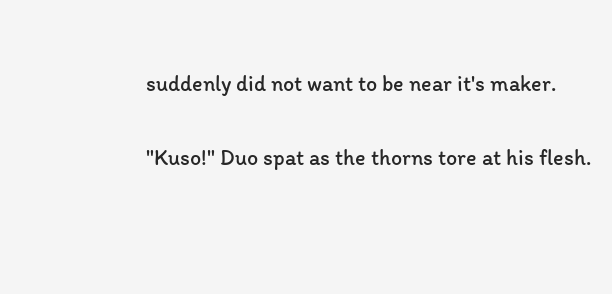suddenly did not want to be near it's maker.

"Kuso!" Duo spat as the thorns tore at his flesh.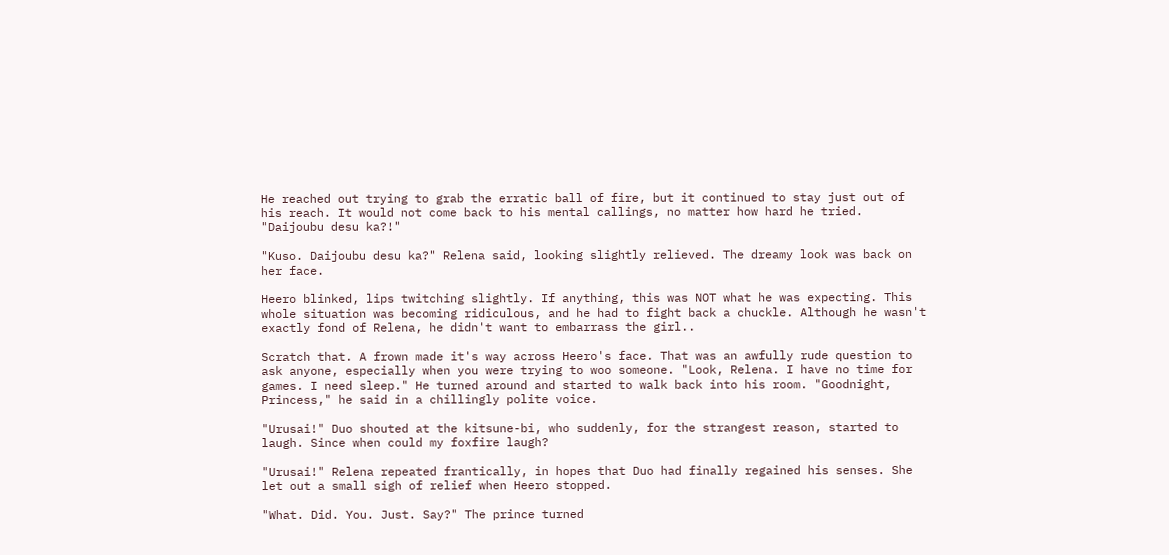He reached out trying to grab the erratic ball of fire, but it continued to stay just out of his reach. It would not come back to his mental callings, no matter how hard he tried. "Daijoubu desu ka?!"

"Kuso. Daijoubu desu ka?" Relena said, looking slightly relieved. The dreamy look was back on her face.

Heero blinked, lips twitching slightly. If anything, this was NOT what he was expecting. This whole situation was becoming ridiculous, and he had to fight back a chuckle. Although he wasn't exactly fond of Relena, he didn't want to embarrass the girl..

Scratch that. A frown made it's way across Heero's face. That was an awfully rude question to ask anyone, especially when you were trying to woo someone. "Look, Relena. I have no time for games. I need sleep." He turned around and started to walk back into his room. "Goodnight, Princess," he said in a chillingly polite voice.

"Urusai!" Duo shouted at the kitsune-bi, who suddenly, for the strangest reason, started to laugh. Since when could my foxfire laugh?

"Urusai!" Relena repeated frantically, in hopes that Duo had finally regained his senses. She let out a small sigh of relief when Heero stopped.

"What. Did. You. Just. Say?" The prince turned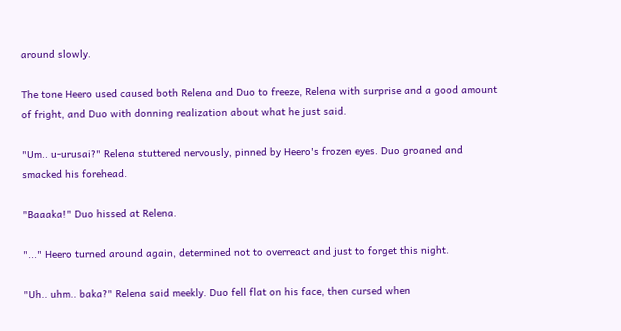around slowly.

The tone Heero used caused both Relena and Duo to freeze, Relena with surprise and a good amount of fright, and Duo with donning realization about what he just said.

"Um.. u-urusai?" Relena stuttered nervously, pinned by Heero's frozen eyes. Duo groaned and smacked his forehead.

"Baaaka!" Duo hissed at Relena.

"..." Heero turned around again, determined not to overreact and just to forget this night.

"Uh.. uhm.. baka?" Relena said meekly. Duo fell flat on his face, then cursed when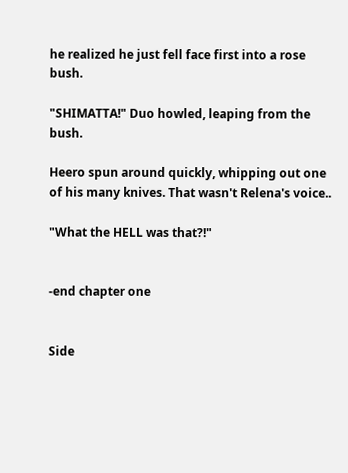he realized he just fell face first into a rose bush.

"SHIMATTA!" Duo howled, leaping from the bush.

Heero spun around quickly, whipping out one of his many knives. That wasn't Relena's voice..

"What the HELL was that?!"


-end chapter one


Side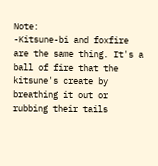Note:
-Kitsune-bi and foxfire are the same thing. It's a ball of fire that the kitsune's create by breathing it out or rubbing their tails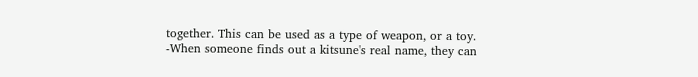together. This can be used as a type of weapon, or a toy.
-When someone finds out a kitsune's real name, they can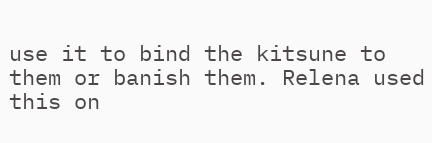use it to bind the kitsune to them or banish them. Relena used this on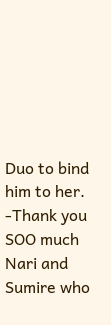Duo to bind him to her.
-Thank you SOO much Nari and Sumire who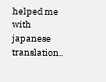helped me with japanese translation..